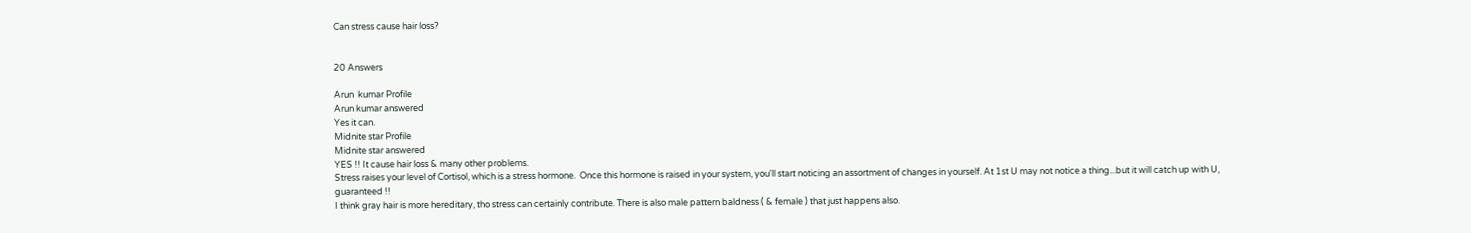Can stress cause hair loss?


20 Answers

Arun  kumar Profile
Arun kumar answered
Yes it can.
Midnite star Profile
Midnite star answered
YES !! It cause hair loss & many other problems.
Stress raises your level of Cortisol, which is a stress hormone.  Once this hormone is raised in your system, you'll start noticing an assortment of changes in yourself. At 1st U may not notice a thing...but it will catch up with U, guaranteed !!
I think gray hair is more hereditary, tho stress can certainly contribute. There is also male pattern baldness ( & female ) that just happens also.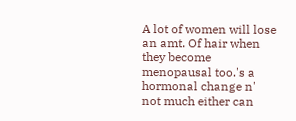A lot of women will lose an amt. Of hair when they become menopausal too.'s a hormonal change n' not much either can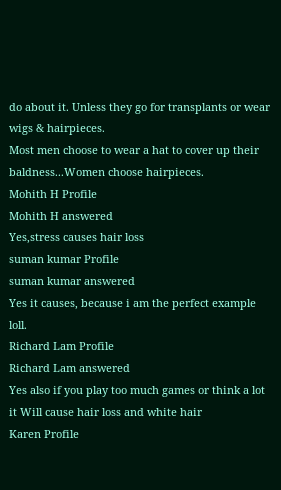do about it. Unless they go for transplants or wear wigs & hairpieces.
Most men choose to wear a hat to cover up their baldness...Women choose hairpieces.
Mohith H Profile
Mohith H answered
Yes,stress causes hair loss
suman kumar Profile
suman kumar answered
Yes it causes, because i am the perfect example loll.
Richard Lam Profile
Richard Lam answered
Yes also if you play too much games or think a lot it Will cause hair loss and white hair
Karen Profile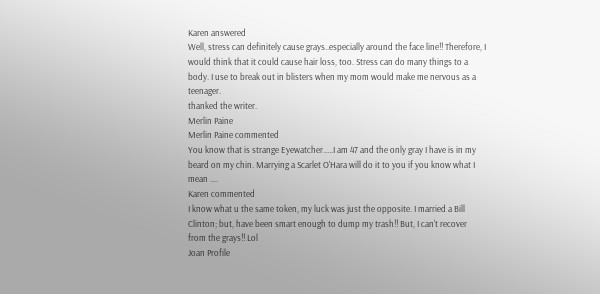Karen answered
Well, stress can definitely cause grays..especially around the face line!! Therefore, I would think that it could cause hair loss, too. Stress can do many things to a body. I use to break out in blisters when my mom would make me nervous as a teenager.
thanked the writer.
Merlin Paine
Merlin Paine commented
You know that is strange Eyewatcher.....I am 47 and the only gray I have is in my beard on my chin. Marrying a Scarlet O'Hara will do it to you if you know what I mean ....
Karen commented
I know what u the same token, my luck was just the opposite. I married a Bill Clinton; but, have been smart enough to dump my trash!! But, I can't recover from the grays!! Lol
Joan Profile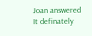Joan answered
It definately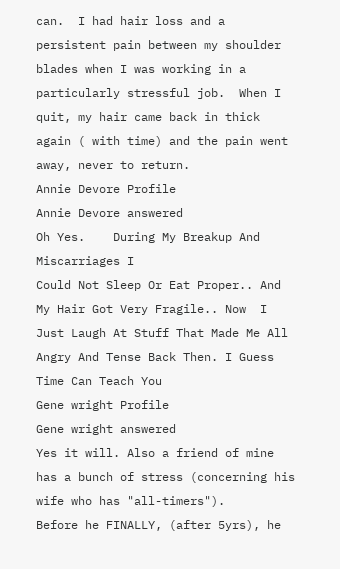can.  I had hair loss and a persistent pain between my shoulder blades when I was working in a particularly stressful job.  When I quit, my hair came back in thick again ( with time) and the pain went away, never to return.
Annie Devore Profile
Annie Devore answered
Oh Yes.    During My Breakup And Miscarriages I
Could Not Sleep Or Eat Proper.. And My Hair Got Very Fragile.. Now  I Just Laugh At Stuff That Made Me All Angry And Tense Back Then. I Guess Time Can Teach You
Gene wright Profile
Gene wright answered
Yes it will. Also a friend of mine has a bunch of stress (concerning his wife who has "all-timers").
Before he FINALLY, (after 5yrs), he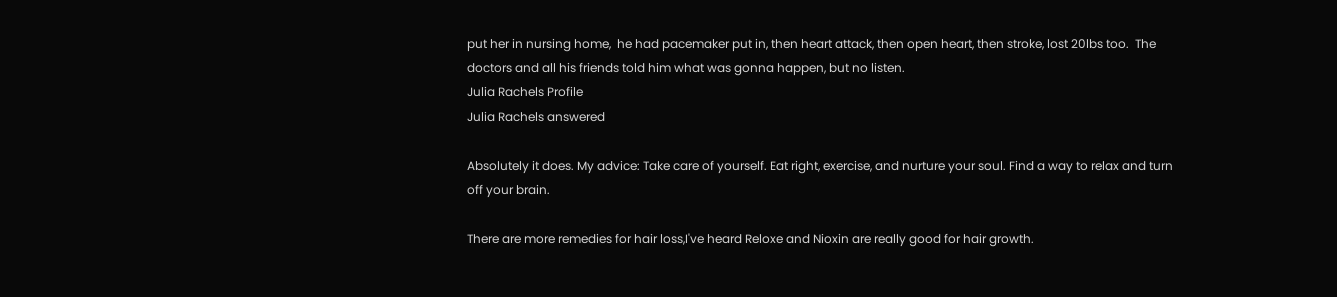put her in nursing home,  he had pacemaker put in, then heart attack, then open heart, then stroke, lost 20lbs too.  The doctors and all his friends told him what was gonna happen, but no listen.
Julia Rachels Profile
Julia Rachels answered

Absolutely it does. My advice: Take care of yourself. Eat right, exercise, and nurture your soul. Find a way to relax and turn off your brain.

There are more remedies for hair loss,I've heard Reloxe and Nioxin are really good for hair growth.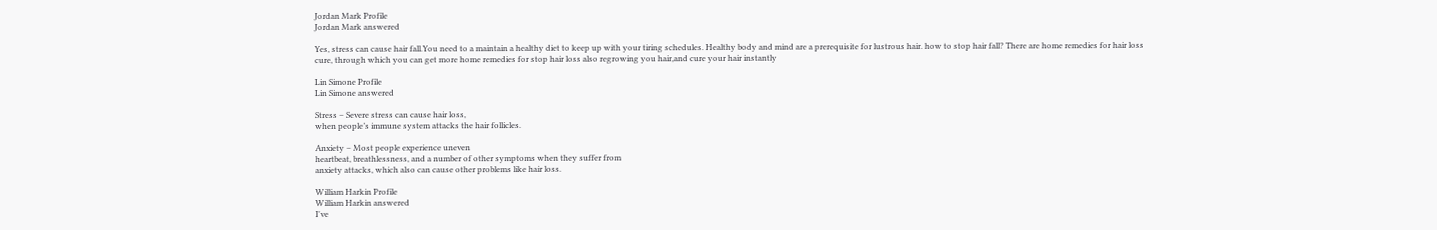Jordan Mark Profile
Jordan Mark answered

Yes, stress can cause hair fall.You need to a maintain a healthy diet to keep up with your tiring schedules. Healthy body and mind are a prerequisite for lustrous hair. how to stop hair fall? There are home remedies for hair loss cure, through which you can get more home remedies for stop hair loss also regrowing you hair,and cure your hair instantly

Lin Simone Profile
Lin Simone answered

Stress – Severe stress can cause hair loss,
when people’s immune system attacks the hair follicles.

Anxiety – Most people experience uneven
heartbeat, breathlessness, and a number of other symptoms when they suffer from
anxiety attacks, which also can cause other problems like hair loss.

William Harkin Profile
William Harkin answered
I've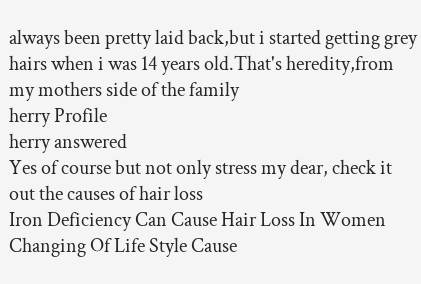always been pretty laid back,but i started getting grey hairs when i was 14 years old.That's heredity,from my mothers side of the family
herry Profile
herry answered
Yes of course but not only stress my dear, check it out the causes of hair loss
Iron Deficiency Can Cause Hair Loss In Women
Changing Of Life Style Cause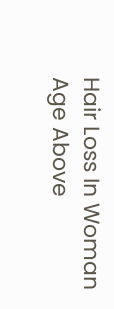Hair Loss In Woman
Age Above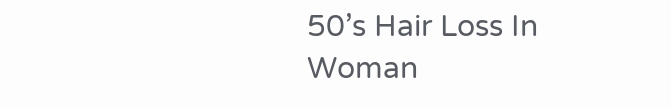50’s Hair Loss In Woman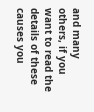and many others, if you want to read the details of these causes you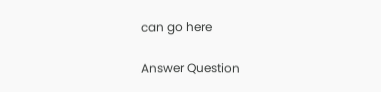can go here

Answer Question